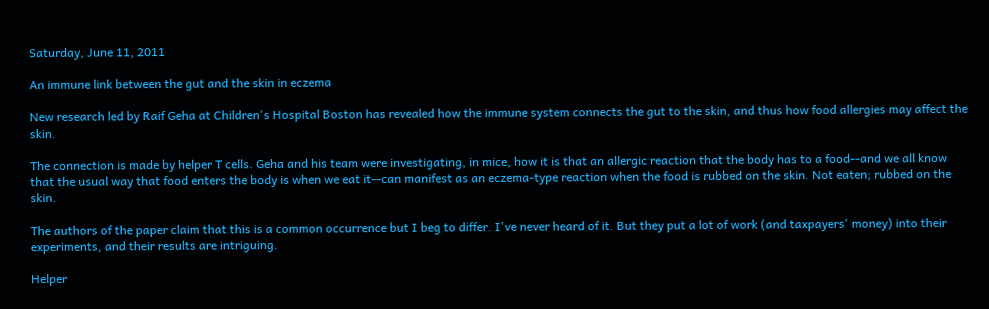Saturday, June 11, 2011

An immune link between the gut and the skin in eczema

New research led by Raif Geha at Children's Hospital Boston has revealed how the immune system connects the gut to the skin, and thus how food allergies may affect the skin.

The connection is made by helper T cells. Geha and his team were investigating, in mice, how it is that an allergic reaction that the body has to a food--and we all know that the usual way that food enters the body is when we eat it--can manifest as an eczema-type reaction when the food is rubbed on the skin. Not eaten; rubbed on the skin.

The authors of the paper claim that this is a common occurrence but I beg to differ. I've never heard of it. But they put a lot of work (and taxpayers' money) into their experiments, and their results are intriguing.

Helper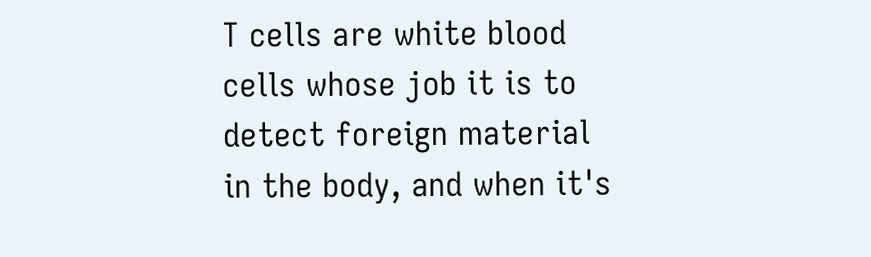T cells are white blood cells whose job it is to detect foreign material in the body, and when it's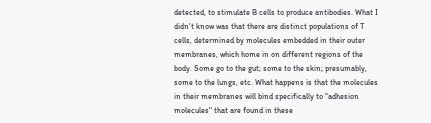detected, to stimulate B cells to produce antibodies. What I didn't know was that there are distinct populations of T cells, determined by molecules embedded in their outer membranes, which home in on different regions of the body. Some go to the gut; some to the skin; presumably, some to the lungs, etc. What happens is that the molecules in their membranes will bind specifically to "adhesion molecules" that are found in these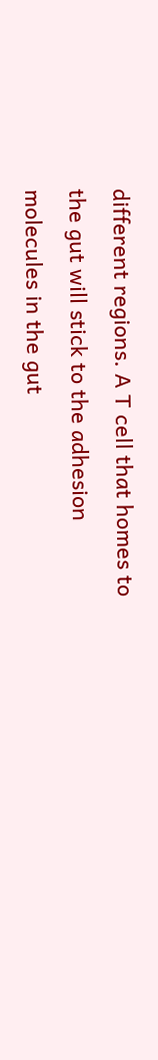different regions. A T cell that homes to the gut will stick to the adhesion molecules in the gut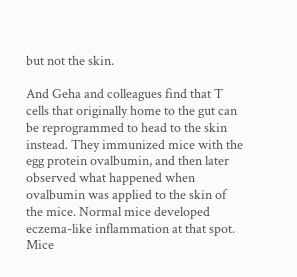but not the skin.

And Geha and colleagues find that T cells that originally home to the gut can be reprogrammed to head to the skin instead. They immunized mice with the egg protein ovalbumin, and then later observed what happened when ovalbumin was applied to the skin of the mice. Normal mice developed eczema-like inflammation at that spot. Mice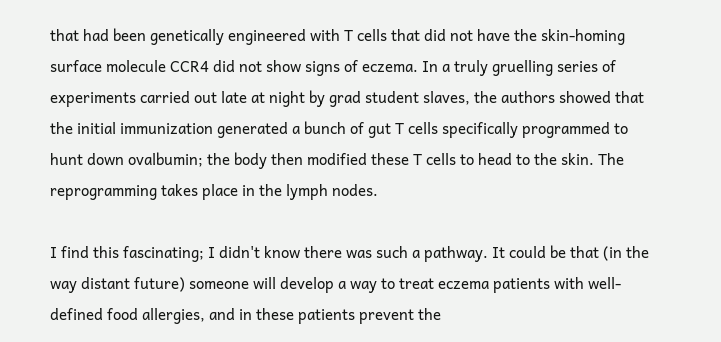that had been genetically engineered with T cells that did not have the skin-homing surface molecule CCR4 did not show signs of eczema. In a truly gruelling series of experiments carried out late at night by grad student slaves, the authors showed that the initial immunization generated a bunch of gut T cells specifically programmed to hunt down ovalbumin; the body then modified these T cells to head to the skin. The reprogramming takes place in the lymph nodes.

I find this fascinating; I didn't know there was such a pathway. It could be that (in the way distant future) someone will develop a way to treat eczema patients with well-defined food allergies, and in these patients prevent the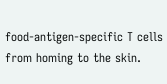food-antigen-specific T cells from homing to the skin.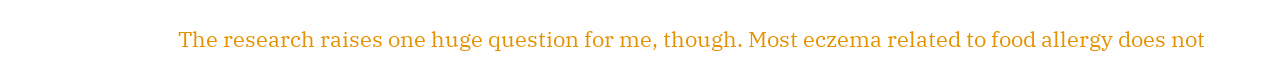The research raises one huge question for me, though. Most eczema related to food allergy does not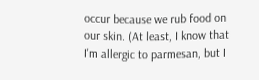occur because we rub food on our skin. (At least, I know that I'm allergic to parmesan, but I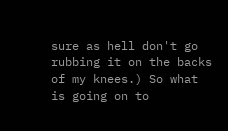sure as hell don't go rubbing it on the backs of my knees.) So what is going on to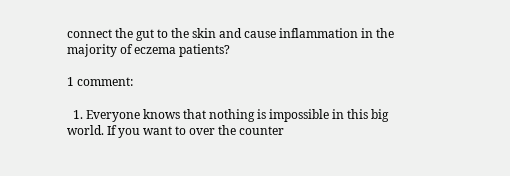connect the gut to the skin and cause inflammation in the majority of eczema patients?

1 comment:

  1. Everyone knows that nothing is impossible in this big world. If you want to over the counter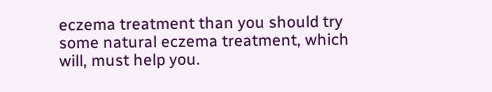eczema treatment than you should try some natural eczema treatment, which will, must help you.